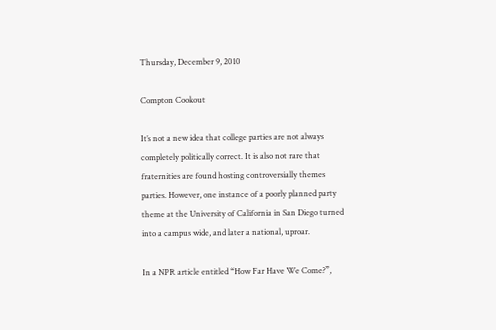Thursday, December 9, 2010

Compton Cookout

It’s not a new idea that college parties are not always completely politically correct. It is also not rare that fraternities are found hosting controversially themes parties. However, one instance of a poorly planned party theme at the University of California in San Diego turned into a campus wide, and later a national, uproar.

In a NPR article entitled “How Far Have We Come?”,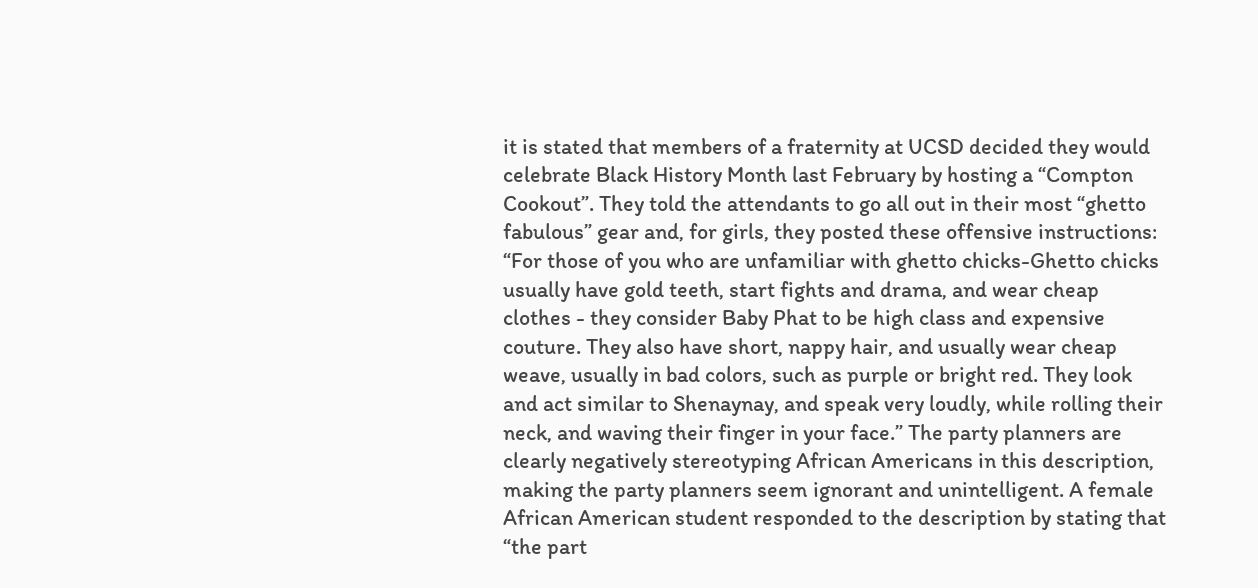it is stated that members of a fraternity at UCSD decided they would celebrate Black History Month last February by hosting a “Compton Cookout”. They told the attendants to go all out in their most “ghetto fabulous” gear and, for girls, they posted these offensive instructions: “For those of you who are unfamiliar with ghetto chicks-Ghetto chicks usually have gold teeth, start fights and drama, and wear cheap clothes - they consider Baby Phat to be high class and expensive couture. They also have short, nappy hair, and usually wear cheap weave, usually in bad colors, such as purple or bright red. They look and act similar to Shenaynay, and speak very loudly, while rolling their neck, and waving their finger in your face.” The party planners are clearly negatively stereotyping African Americans in this description, making the party planners seem ignorant and unintelligent. A female African American student responded to the description by stating that “the part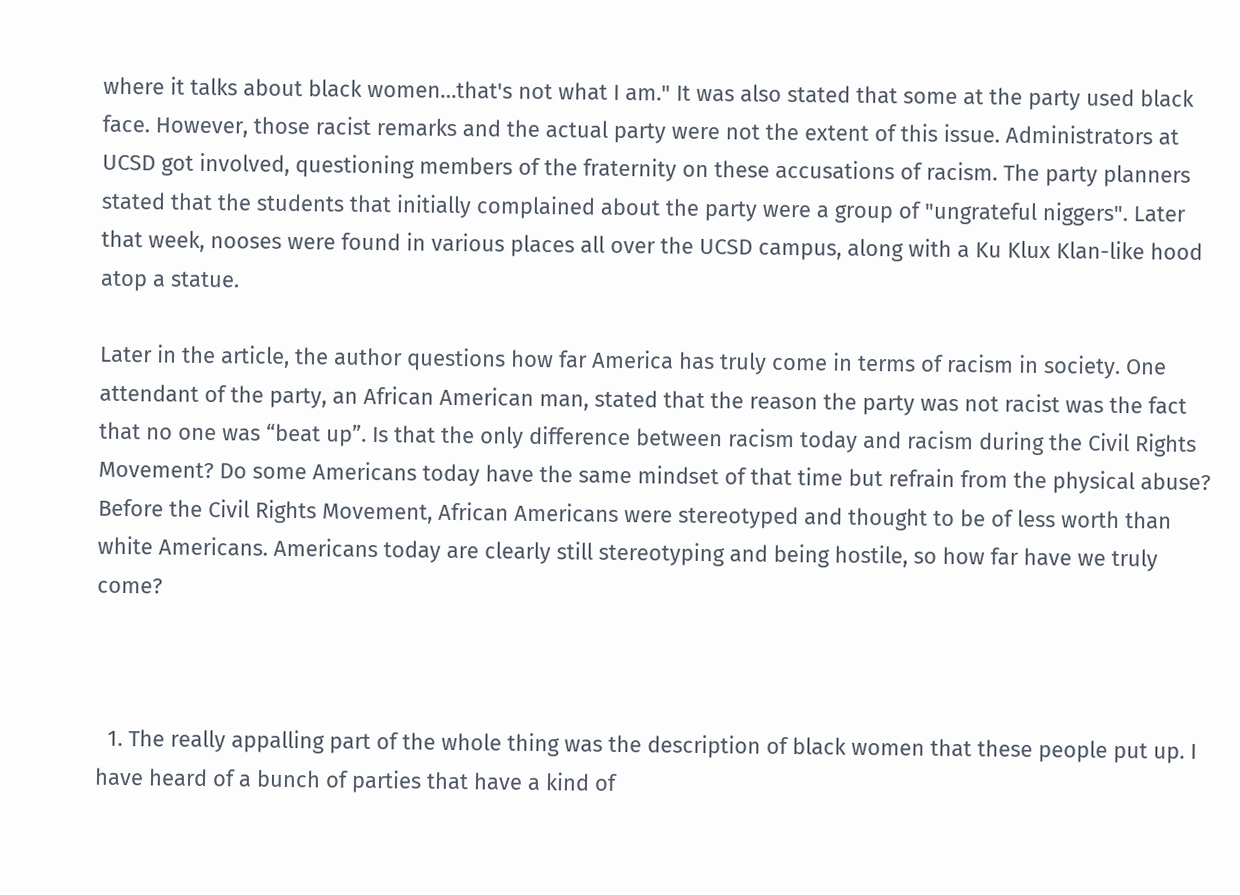where it talks about black women…that's not what I am." It was also stated that some at the party used black face. However, those racist remarks and the actual party were not the extent of this issue. Administrators at UCSD got involved, questioning members of the fraternity on these accusations of racism. The party planners stated that the students that initially complained about the party were a group of "ungrateful niggers". Later that week, nooses were found in various places all over the UCSD campus, along with a Ku Klux Klan-like hood atop a statue.

Later in the article, the author questions how far America has truly come in terms of racism in society. One attendant of the party, an African American man, stated that the reason the party was not racist was the fact that no one was “beat up”. Is that the only difference between racism today and racism during the Civil Rights Movement? Do some Americans today have the same mindset of that time but refrain from the physical abuse? Before the Civil Rights Movement, African Americans were stereotyped and thought to be of less worth than white Americans. Americans today are clearly still stereotyping and being hostile, so how far have we truly come?



  1. The really appalling part of the whole thing was the description of black women that these people put up. I have heard of a bunch of parties that have a kind of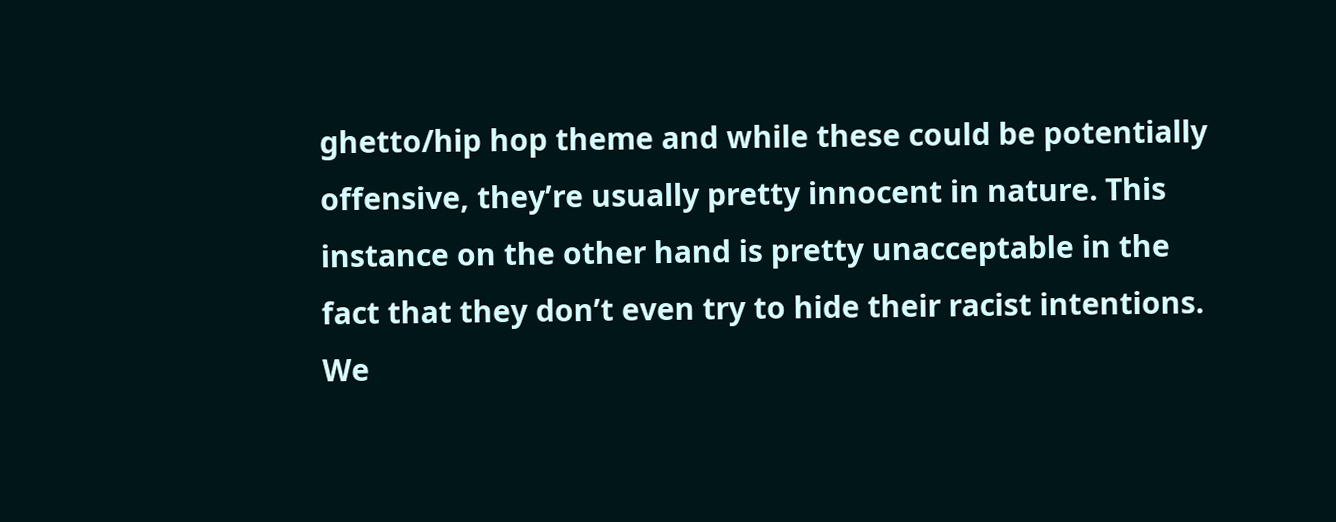ghetto/hip hop theme and while these could be potentially offensive, they’re usually pretty innocent in nature. This instance on the other hand is pretty unacceptable in the fact that they don’t even try to hide their racist intentions. We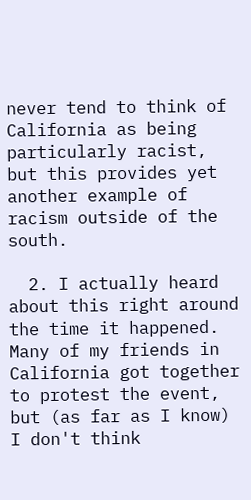never tend to think of California as being particularly racist, but this provides yet another example of racism outside of the south.

  2. I actually heard about this right around the time it happened. Many of my friends in California got together to protest the event, but (as far as I know) I don't think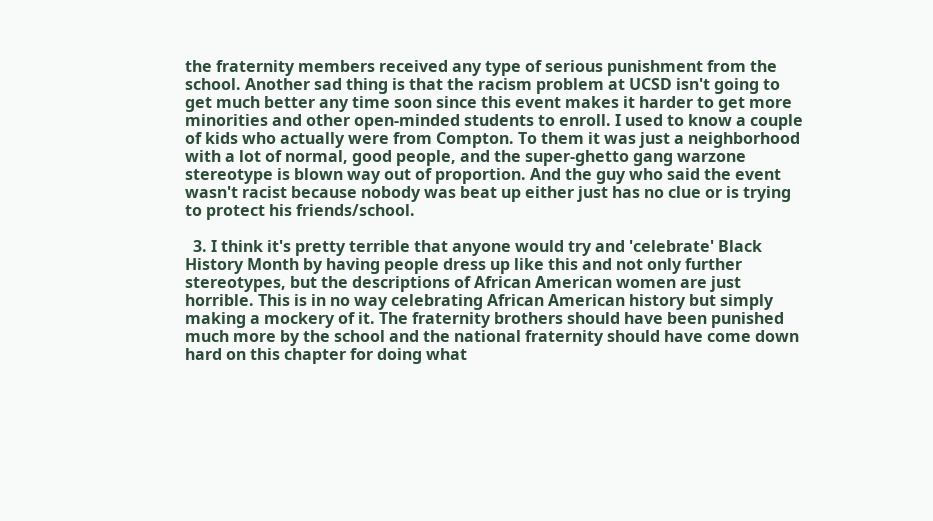the fraternity members received any type of serious punishment from the school. Another sad thing is that the racism problem at UCSD isn't going to get much better any time soon since this event makes it harder to get more minorities and other open-minded students to enroll. I used to know a couple of kids who actually were from Compton. To them it was just a neighborhood with a lot of normal, good people, and the super-ghetto gang warzone stereotype is blown way out of proportion. And the guy who said the event wasn't racist because nobody was beat up either just has no clue or is trying to protect his friends/school.

  3. I think it's pretty terrible that anyone would try and 'celebrate' Black History Month by having people dress up like this and not only further stereotypes, but the descriptions of African American women are just horrible. This is in no way celebrating African American history but simply making a mockery of it. The fraternity brothers should have been punished much more by the school and the national fraternity should have come down hard on this chapter for doing what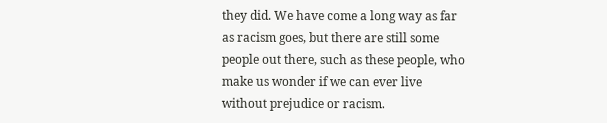they did. We have come a long way as far as racism goes, but there are still some people out there, such as these people, who make us wonder if we can ever live without prejudice or racism.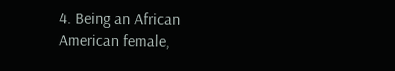4. Being an African American female,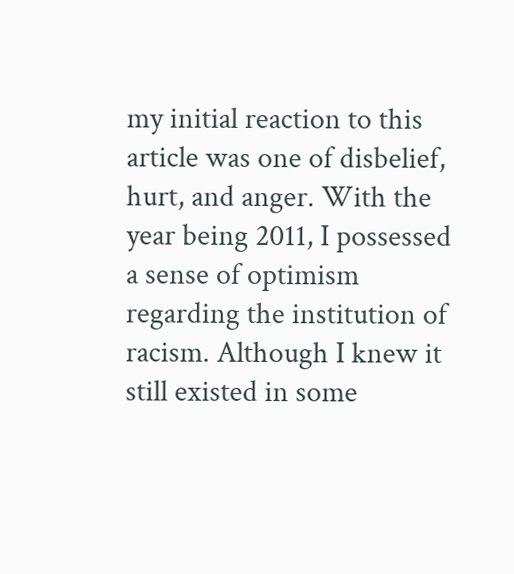my initial reaction to this article was one of disbelief, hurt, and anger. With the year being 2011, I possessed a sense of optimism regarding the institution of racism. Although I knew it still existed in some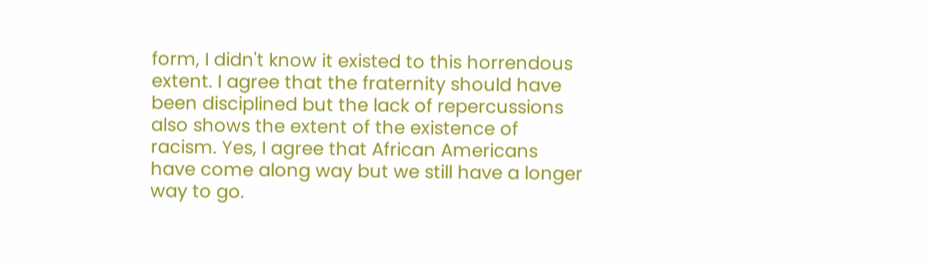form, I didn't know it existed to this horrendous extent. I agree that the fraternity should have been disciplined but the lack of repercussions also shows the extent of the existence of racism. Yes, I agree that African Americans have come along way but we still have a longer way to go.